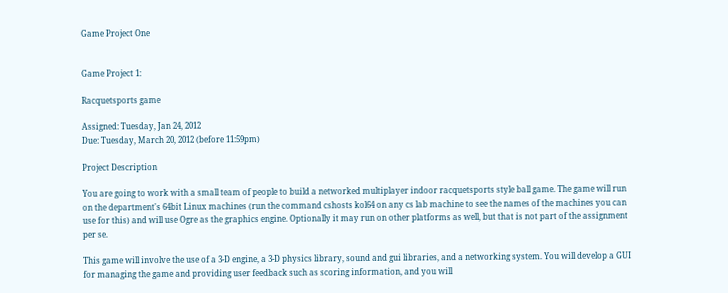Game Project One


Game Project 1:

Racquetsports game

Assigned: Tuesday, Jan 24, 2012
Due: Tuesday, March 20, 2012 (before 11:59pm)

Project Description

You are going to work with a small team of people to build a networked multiplayer indoor racquetsports style ball game. The game will run on the department's 64bit Linux machines (run the command cshosts kol64 on any cs lab machine to see the names of the machines you can use for this) and will use Ogre as the graphics engine. Optionally it may run on other platforms as well, but that is not part of the assignment per se.

This game will involve the use of a 3-D engine, a 3-D physics library, sound and gui libraries, and a networking system. You will develop a GUI for managing the game and providing user feedback such as scoring information, and you will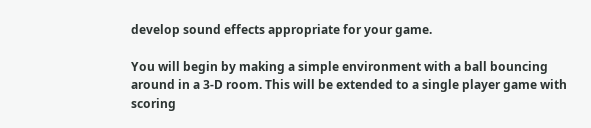develop sound effects appropriate for your game.

You will begin by making a simple environment with a ball bouncing around in a 3-D room. This will be extended to a single player game with scoring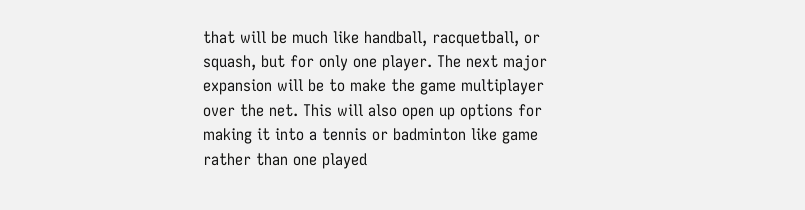that will be much like handball, racquetball, or squash, but for only one player. The next major expansion will be to make the game multiplayer over the net. This will also open up options for making it into a tennis or badminton like game rather than one played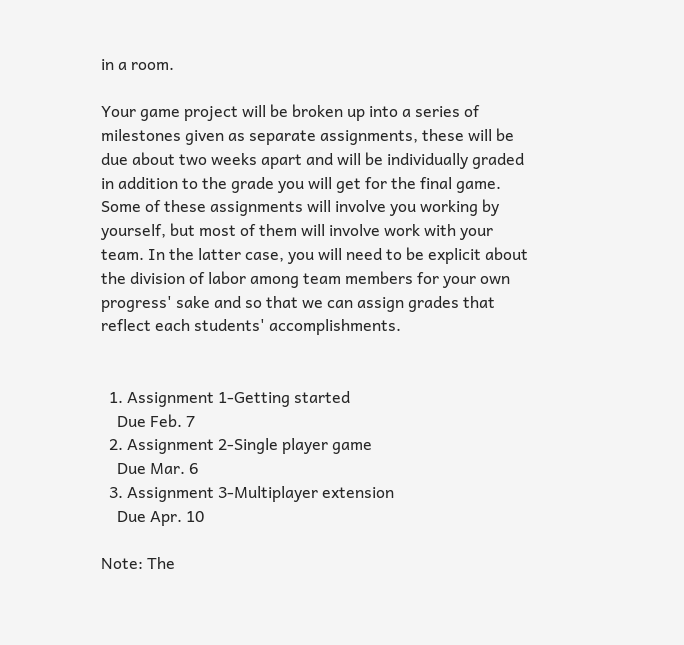in a room.

Your game project will be broken up into a series of milestones given as separate assignments, these will be due about two weeks apart and will be individually graded in addition to the grade you will get for the final game. Some of these assignments will involve you working by yourself, but most of them will involve work with your team. In the latter case, you will need to be explicit about the division of labor among team members for your own progress' sake and so that we can assign grades that reflect each students' accomplishments.


  1. Assignment 1-Getting started
    Due Feb. 7
  2. Assignment 2-Single player game
    Due Mar. 6
  3. Assignment 3-Multiplayer extension
    Due Apr. 10

Note: The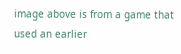image above is from a game that used an earlier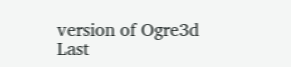version of Ogre3d
Last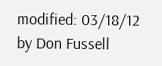modified: 03/18/12 by Don Fussell